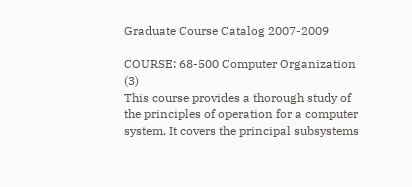Graduate Course Catalog 2007-2009

COURSE: 68-500 Computer Organization (3)
This course provides a thorough study of the principles of operation for a computer system. It covers the principal subsystems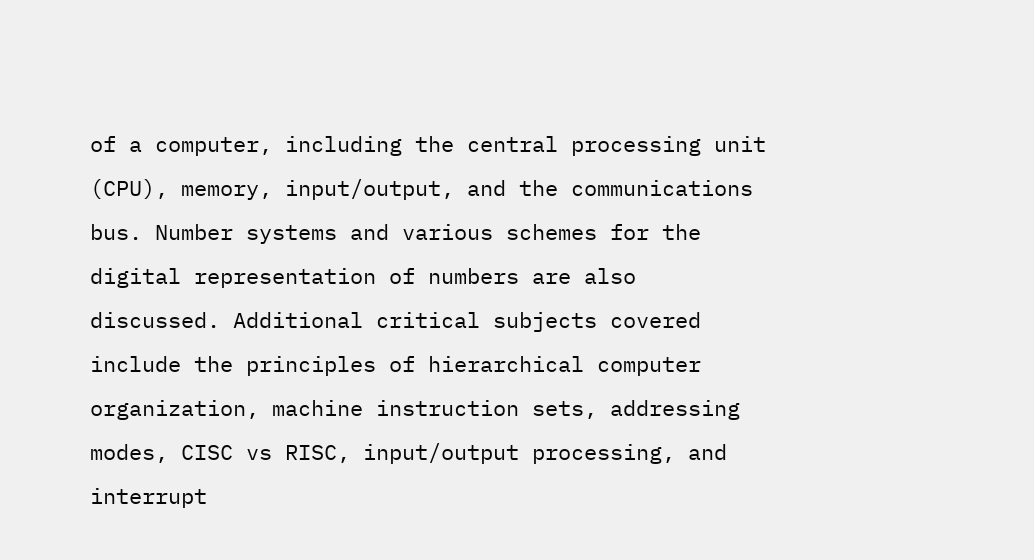of a computer, including the central processing unit (CPU), memory, input/output, and the communications bus. Number systems and various schemes for the digital representation of numbers are also discussed. Additional critical subjects covered include the principles of hierarchical computer organization, machine instruction sets, addressing modes, CISC vs RISC, input/output processing, and interrupt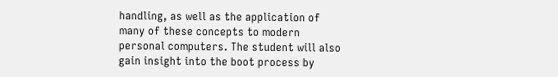handling, as well as the application of many of these concepts to modern personal computers. The student will also gain insight into the boot process by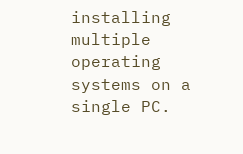installing multiple operating systems on a single PC.